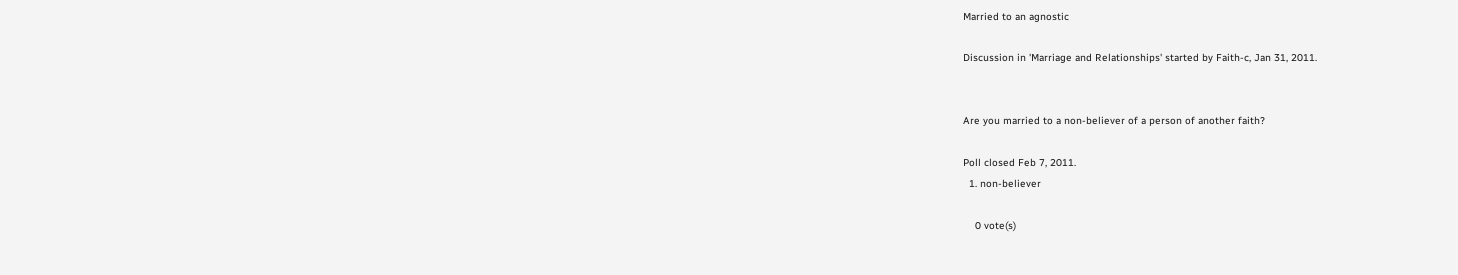Married to an agnostic

Discussion in 'Marriage and Relationships' started by Faith-c, Jan 31, 2011.


Are you married to a non-believer of a person of another faith?

Poll closed Feb 7, 2011.
  1. non-believer

    0 vote(s)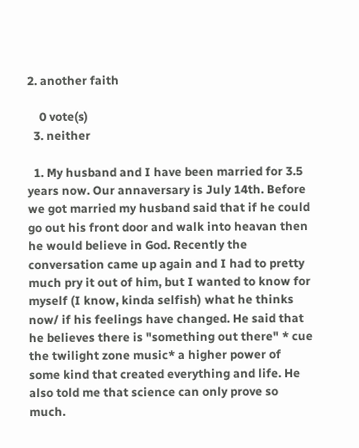2. another faith

    0 vote(s)
  3. neither

  1. My husband and I have been married for 3.5 years now. Our annaversary is July 14th. Before we got married my husband said that if he could go out his front door and walk into heavan then he would believe in God. Recently the conversation came up again and I had to pretty much pry it out of him, but I wanted to know for myself (I know, kinda selfish) what he thinks now/ if his feelings have changed. He said that he believes there is "something out there" * cue the twilight zone music* a higher power of some kind that created everything and life. He also told me that science can only prove so much.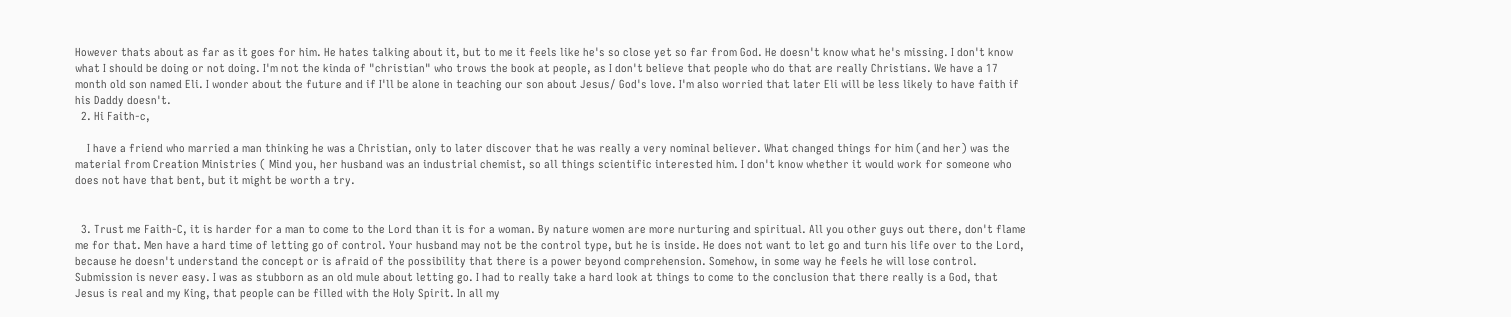However thats about as far as it goes for him. He hates talking about it, but to me it feels like he's so close yet so far from God. He doesn't know what he's missing. I don't know what I should be doing or not doing. I'm not the kinda of "christian" who trows the book at people, as I don't believe that people who do that are really Christians. We have a 17 month old son named Eli. I wonder about the future and if I'll be alone in teaching our son about Jesus/ God's love. I'm also worried that later Eli will be less likely to have faith if his Daddy doesn't.
  2. Hi Faith-c,

    I have a friend who married a man thinking he was a Christian, only to later discover that he was really a very nominal believer. What changed things for him (and her) was the material from Creation Ministries ( Mind you, her husband was an industrial chemist, so all things scientific interested him. I don't know whether it would work for someone who does not have that bent, but it might be worth a try.


  3. Trust me Faith-C, it is harder for a man to come to the Lord than it is for a woman. By nature women are more nurturing and spiritual. All you other guys out there, don't flame me for that. Men have a hard time of letting go of control. Your husband may not be the control type, but he is inside. He does not want to let go and turn his life over to the Lord, because he doesn't understand the concept or is afraid of the possibility that there is a power beyond comprehension. Somehow, in some way he feels he will lose control. Submission is never easy. I was as stubborn as an old mule about letting go. I had to really take a hard look at things to come to the conclusion that there really is a God, that Jesus is real and my King, that people can be filled with the Holy Spirit. In all my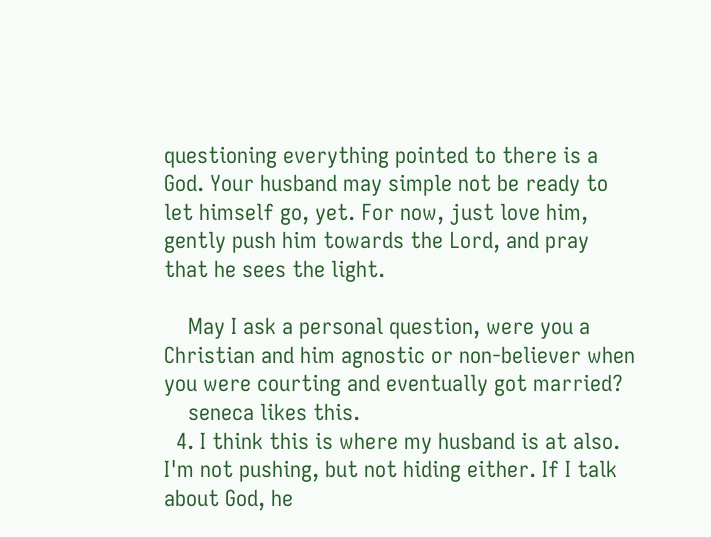questioning everything pointed to there is a God. Your husband may simple not be ready to let himself go, yet. For now, just love him, gently push him towards the Lord, and pray that he sees the light.

    May I ask a personal question, were you a Christian and him agnostic or non-believer when you were courting and eventually got married?
    seneca likes this.
  4. I think this is where my husband is at also. I'm not pushing, but not hiding either. If I talk about God, he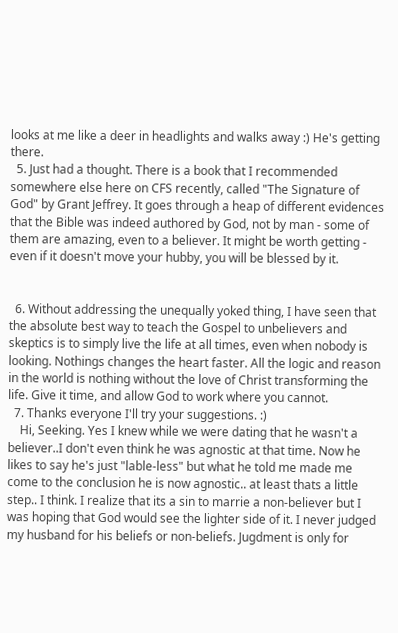looks at me like a deer in headlights and walks away :) He's getting there.
  5. Just had a thought. There is a book that I recommended somewhere else here on CFS recently, called "The Signature of God" by Grant Jeffrey. It goes through a heap of different evidences that the Bible was indeed authored by God, not by man - some of them are amazing, even to a believer. It might be worth getting - even if it doesn't move your hubby, you will be blessed by it.


  6. Without addressing the unequally yoked thing, I have seen that the absolute best way to teach the Gospel to unbelievers and skeptics is to simply live the life at all times, even when nobody is looking. Nothings changes the heart faster. All the logic and reason in the world is nothing without the love of Christ transforming the life. Give it time, and allow God to work where you cannot.
  7. Thanks everyone I'll try your suggestions. :)
    Hi, Seeking. Yes I knew while we were dating that he wasn't a believer..I don't even think he was agnostic at that time. Now he likes to say he's just "lable-less" but what he told me made me come to the conclusion he is now agnostic.. at least thats a little step.. I think. I realize that its a sin to marrie a non-believer but I was hoping that God would see the lighter side of it. I never judged my husband for his beliefs or non-beliefs. Jugdment is only for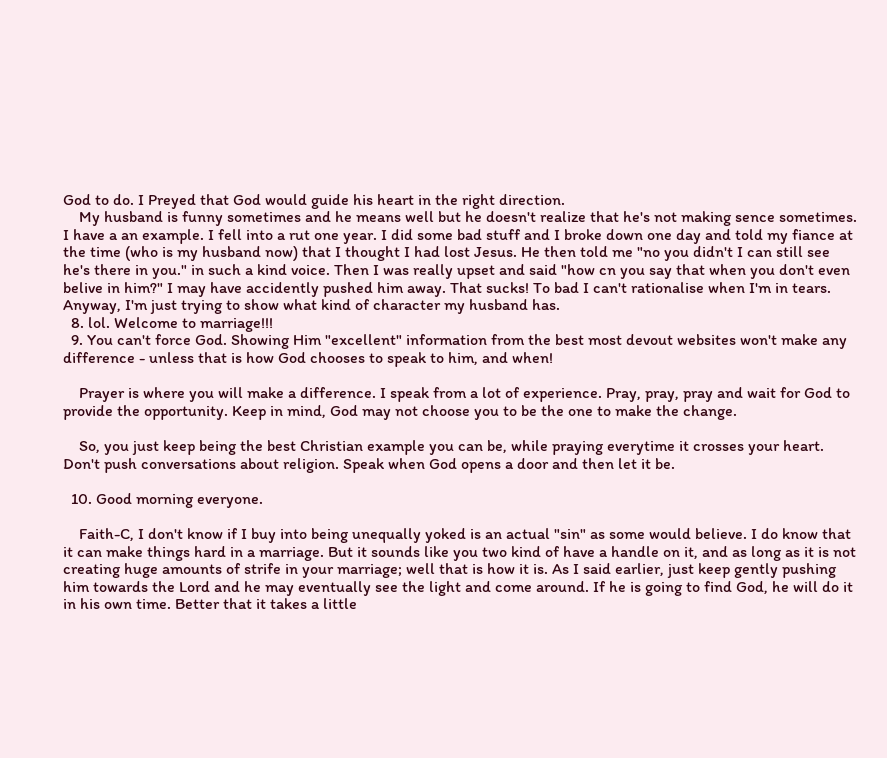God to do. I Preyed that God would guide his heart in the right direction.
    My husband is funny sometimes and he means well but he doesn't realize that he's not making sence sometimes. I have a an example. I fell into a rut one year. I did some bad stuff and I broke down one day and told my fiance at the time (who is my husband now) that I thought I had lost Jesus. He then told me "no you didn't I can still see he's there in you." in such a kind voice. Then I was really upset and said "how cn you say that when you don't even belive in him?" I may have accidently pushed him away. That sucks! To bad I can't rationalise when I'm in tears. Anyway, I'm just trying to show what kind of character my husband has.
  8. lol. Welcome to marriage!!!
  9. You can't force God. Showing Him "excellent" information from the best most devout websites won't make any difference - unless that is how God chooses to speak to him, and when!

    Prayer is where you will make a difference. I speak from a lot of experience. Pray, pray, pray and wait for God to provide the opportunity. Keep in mind, God may not choose you to be the one to make the change.

    So, you just keep being the best Christian example you can be, while praying everytime it crosses your heart. Don't push conversations about religion. Speak when God opens a door and then let it be.

  10. Good morning everyone.

    Faith-C, I don't know if I buy into being unequally yoked is an actual "sin" as some would believe. I do know that it can make things hard in a marriage. But it sounds like you two kind of have a handle on it, and as long as it is not creating huge amounts of strife in your marriage; well that is how it is. As I said earlier, just keep gently pushing him towards the Lord and he may eventually see the light and come around. If he is going to find God, he will do it in his own time. Better that it takes a little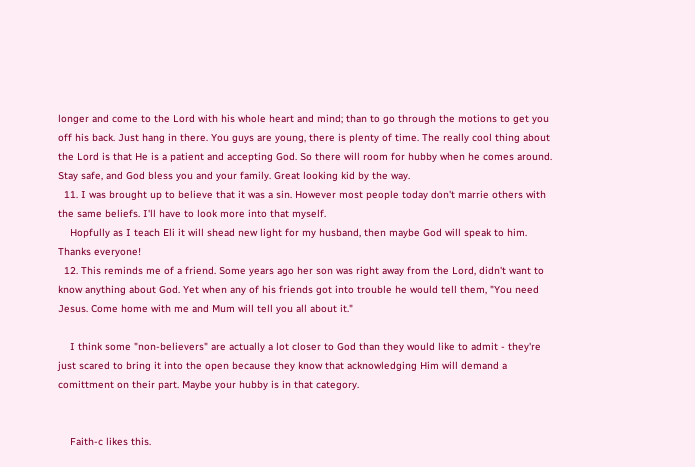longer and come to the Lord with his whole heart and mind; than to go through the motions to get you off his back. Just hang in there. You guys are young, there is plenty of time. The really cool thing about the Lord is that He is a patient and accepting God. So there will room for hubby when he comes around. Stay safe, and God bless you and your family. Great looking kid by the way.
  11. I was brought up to believe that it was a sin. However most people today don't marrie others with the same beliefs. I'll have to look more into that myself.
    Hopfully as I teach Eli it will shead new light for my husband, then maybe God will speak to him. Thanks everyone!
  12. This reminds me of a friend. Some years ago her son was right away from the Lord, didn't want to know anything about God. Yet when any of his friends got into trouble he would tell them, "You need Jesus. Come home with me and Mum will tell you all about it."

    I think some "non-believers" are actually a lot closer to God than they would like to admit - they're just scared to bring it into the open because they know that acknowledging Him will demand a comittment on their part. Maybe your hubby is in that category.


    Faith-c likes this.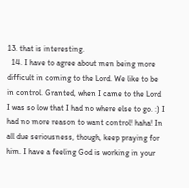13. that is interesting.
  14. I have to agree about men being more difficult in coming to the Lord. We like to be in control. Granted, when I came to the Lord I was so low that I had no where else to go. :) I had no more reason to want control! haha! In all due seriousness, though, keep praying for him. I have a feeling God is working in your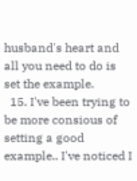husband's heart and all you need to do is set the example.
  15. I've been trying to be more consious of setting a good example.. I've noticed I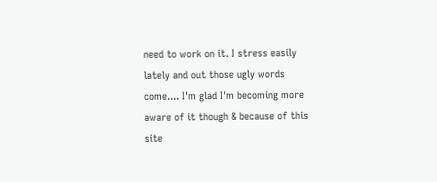need to work on it. I stress easily lately and out those ugly words come.... I'm glad I'm becoming more aware of it though & because of this site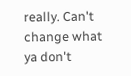really. Can't change what ya don't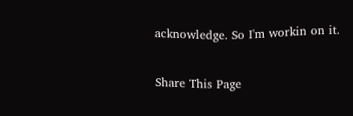acknowledge. So I'm workin on it.

Share This Page